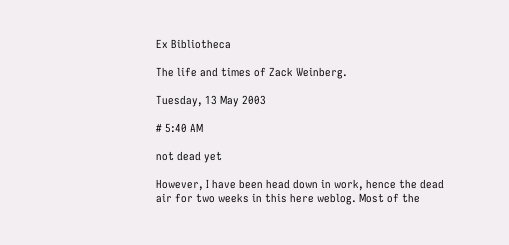Ex Bibliotheca

The life and times of Zack Weinberg.

Tuesday, 13 May 2003

# 5:40 AM

not dead yet

However, I have been head down in work, hence the dead air for two weeks in this here weblog. Most of the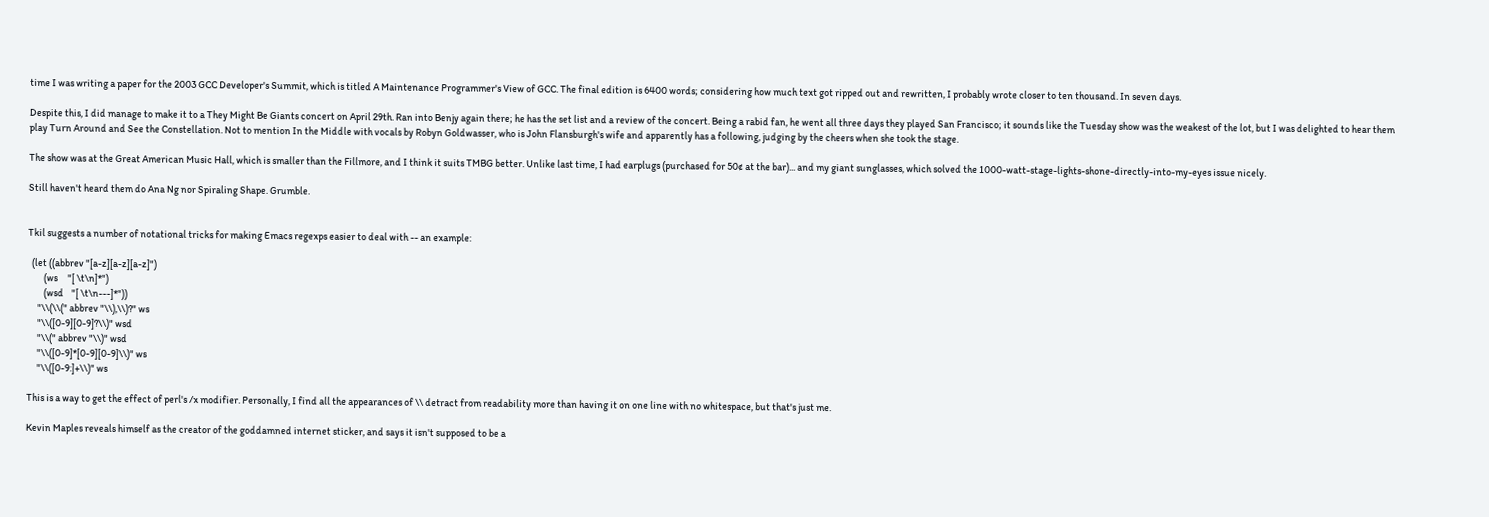time I was writing a paper for the 2003 GCC Developer's Summit, which is titled A Maintenance Programmer's View of GCC. The final edition is 6400 words; considering how much text got ripped out and rewritten, I probably wrote closer to ten thousand. In seven days.

Despite this, I did manage to make it to a They Might Be Giants concert on April 29th. Ran into Benjy again there; he has the set list and a review of the concert. Being a rabid fan, he went all three days they played San Francisco; it sounds like the Tuesday show was the weakest of the lot, but I was delighted to hear them play Turn Around and See the Constellation. Not to mention In the Middle with vocals by Robyn Goldwasser, who is John Flansburgh's wife and apparently has a following, judging by the cheers when she took the stage.

The show was at the Great American Music Hall, which is smaller than the Fillmore, and I think it suits TMBG better. Unlike last time, I had earplugs (purchased for 50¢ at the bar)... and my giant sunglasses, which solved the 1000-watt-stage-lights-shone-directly-into-my-eyes issue nicely.

Still haven't heard them do Ana Ng nor Spiraling Shape. Grumble.


Tkil suggests a number of notational tricks for making Emacs regexps easier to deal with -- an example:

  (let ((abbrev "[a-z][a-z][a-z]")
        (ws     "[ \t\n]*")
        (wsd    "[ \t\n---]*"))
     "\\(\\(" abbrev "\\),\\)?" ws
     "\\([0-9][0-9]?\\)" wsd
     "\\(" abbrev "\\)" wsd
     "\\([0-9]*[0-9][0-9]\\)" ws
     "\\([0-9:]+\\)" ws

This is a way to get the effect of perl's /x modifier. Personally, I find all the appearances of \\ detract from readability more than having it on one line with no whitespace, but that's just me.

Kevin Maples reveals himself as the creator of the goddamned internet sticker, and says it isn't supposed to be a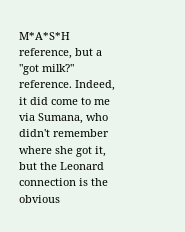M*A*S*H reference, but a "got milk?" reference. Indeed, it did come to me via Sumana, who didn't remember where she got it, but the Leonard connection is the obvious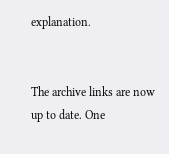explanation.


The archive links are now up to date. One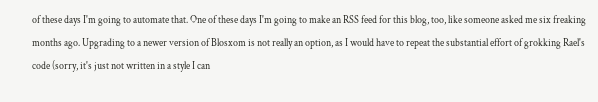of these days I'm going to automate that. One of these days I'm going to make an RSS feed for this blog, too, like someone asked me six freaking months ago. Upgrading to a newer version of Blosxom is not really an option, as I would have to repeat the substantial effort of grokking Rael's code (sorry, it's just not written in a style I can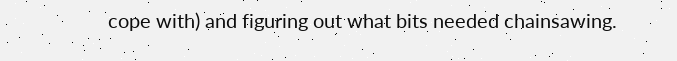cope with) and figuring out what bits needed chainsawing.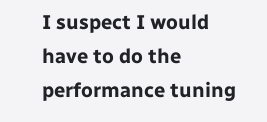I suspect I would have to do the performance tuning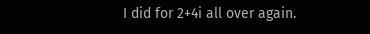I did for 2+4i all over again.